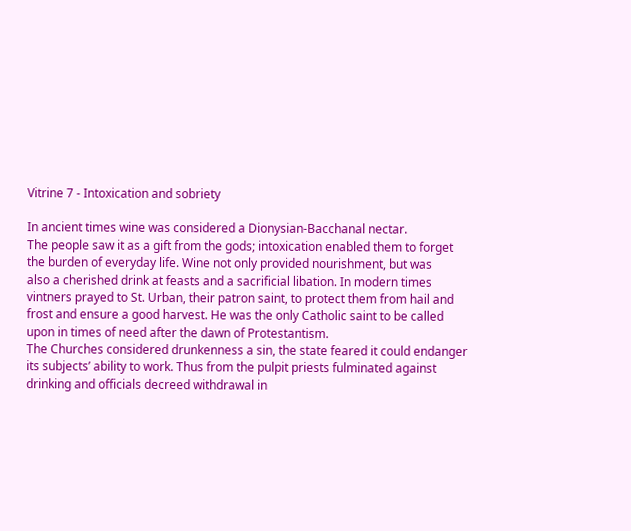Vitrine 7 - Intoxication and sobriety

In ancient times wine was considered a Dionysian-Bacchanal nectar.
The people saw it as a gift from the gods; intoxication enabled them to forget
the burden of everyday life. Wine not only provided nourishment, but was
also a cherished drink at feasts and a sacrificial libation. In modern times
vintners prayed to St. Urban, their patron saint, to protect them from hail and
frost and ensure a good harvest. He was the only Catholic saint to be called
upon in times of need after the dawn of Protestantism.
The Churches considered drunkenness a sin, the state feared it could endanger
its subjects’ ability to work. Thus from the pulpit priests fulminated against
drinking and officials decreed withdrawal in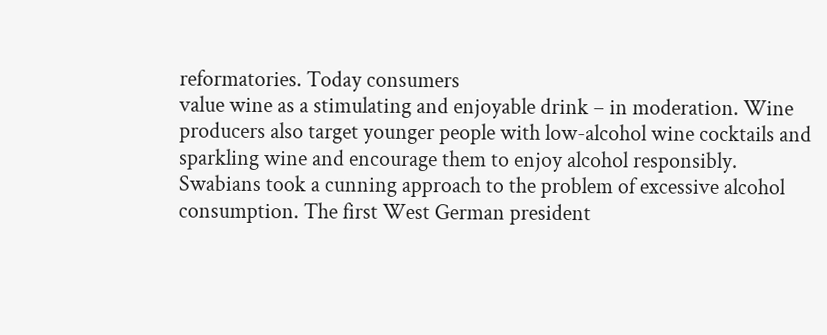reformatories. Today consumers
value wine as a stimulating and enjoyable drink – in moderation. Wine
producers also target younger people with low-alcohol wine cocktails and
sparkling wine and encourage them to enjoy alcohol responsibly.
Swabians took a cunning approach to the problem of excessive alcohol
consumption. The first West German president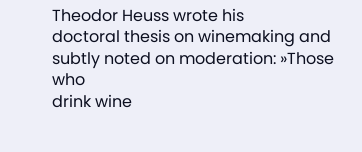Theodor Heuss wrote his
doctoral thesis on winemaking and subtly noted on moderation: »Those who
drink wine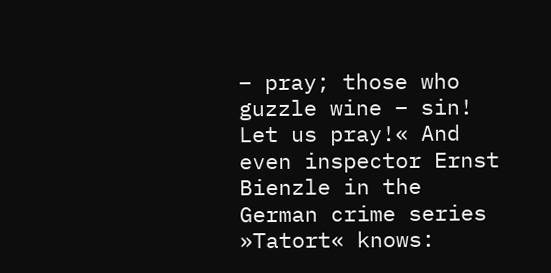– pray; those who guzzle wine – sin! Let us pray!« And even inspector Ernst Bienzle in the German crime series »Tatort« knows: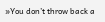»You don’t throw back a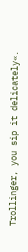Trollinger, you sip it delicately«.